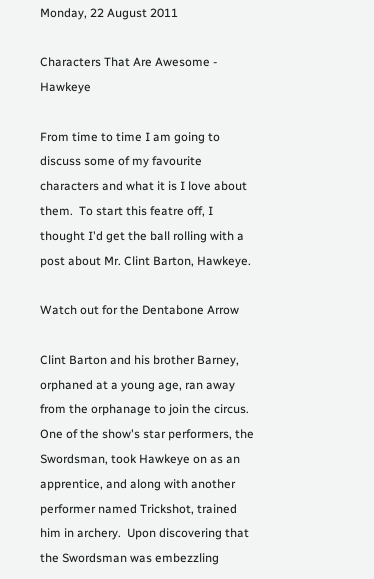Monday, 22 August 2011

Characters That Are Awesome - Hawkeye

From time to time I am going to discuss some of my favourite characters and what it is I love about them.  To start this featre off, I thought I'd get the ball rolling with a post about Mr. Clint Barton, Hawkeye.

Watch out for the Dentabone Arrow

Clint Barton and his brother Barney, orphaned at a young age, ran away from the orphanage to join the circus.  One of the show's star performers, the Swordsman, took Hawkeye on as an apprentice, and along with another performer named Trickshot, trained him in archery.  Upon discovering that the Swordsman was embezzling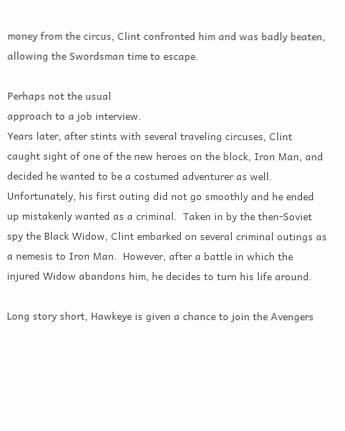money from the circus, Clint confronted him and was badly beaten, allowing the Swordsman time to escape.

Perhaps not the usual
approach to a job interview.
Years later, after stints with several traveling circuses, Clint caught sight of one of the new heroes on the block, Iron Man, and decided he wanted to be a costumed adventurer as well.  Unfortunately, his first outing did not go smoothly and he ended up mistakenly wanted as a criminal.  Taken in by the then-Soviet spy the Black Widow, Clint embarked on several criminal outings as a nemesis to Iron Man.  However, after a battle in which the injured Widow abandons him, he decides to turn his life around.

Long story short, Hawkeye is given a chance to join the Avengers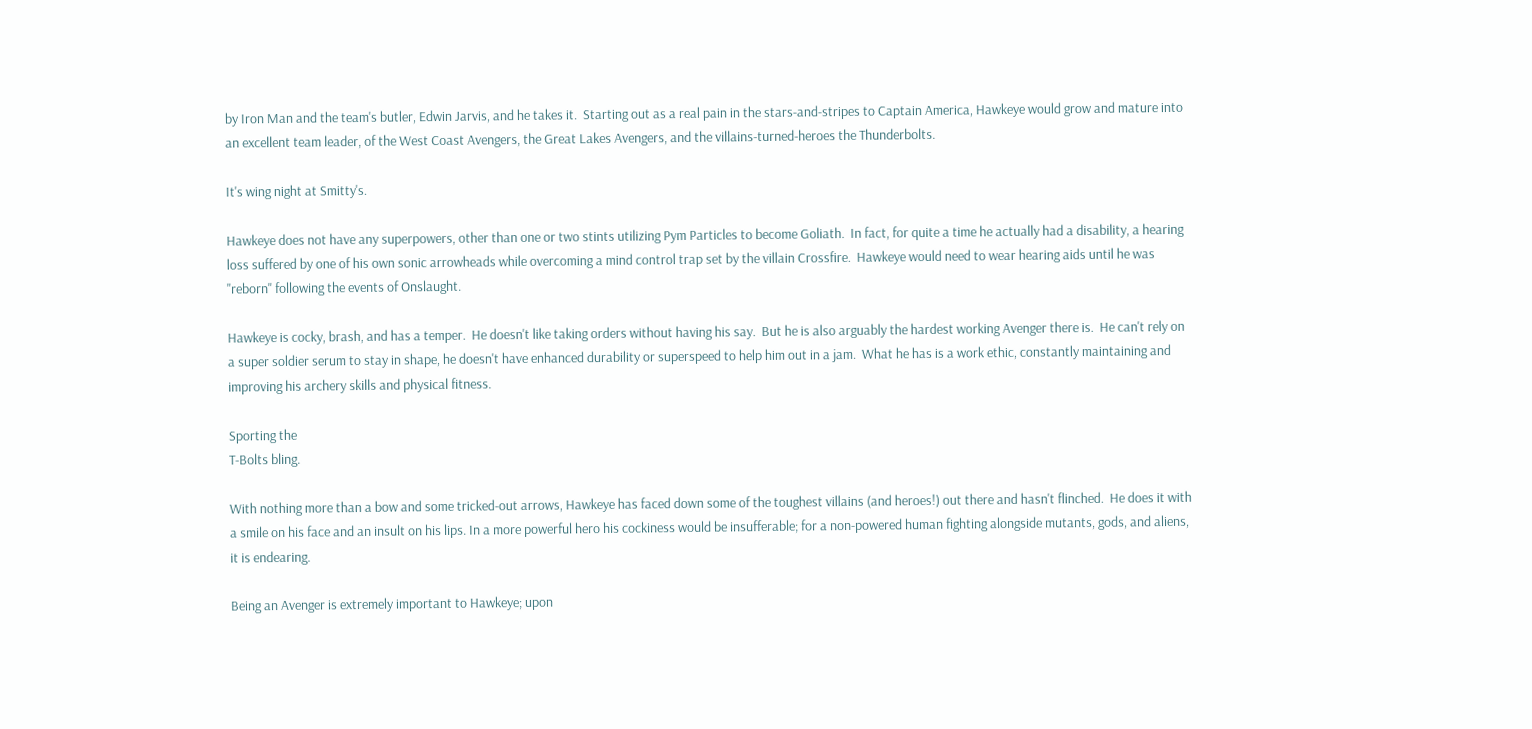by Iron Man and the team's butler, Edwin Jarvis, and he takes it.  Starting out as a real pain in the stars-and-stripes to Captain America, Hawkeye would grow and mature into an excellent team leader, of the West Coast Avengers, the Great Lakes Avengers, and the villains-turned-heroes the Thunderbolts.

It's wing night at Smitty's.

Hawkeye does not have any superpowers, other than one or two stints utilizing Pym Particles to become Goliath.  In fact, for quite a time he actually had a disability, a hearing loss suffered by one of his own sonic arrowheads while overcoming a mind control trap set by the villain Crossfire.  Hawkeye would need to wear hearing aids until he was "reborn" following the events of Onslaught.

Hawkeye is cocky, brash, and has a temper.  He doesn't like taking orders without having his say.  But he is also arguably the hardest working Avenger there is.  He can't rely on a super soldier serum to stay in shape, he doesn't have enhanced durability or superspeed to help him out in a jam.  What he has is a work ethic, constantly maintaining and improving his archery skills and physical fitness.

Sporting the
T-Bolts bling.

With nothing more than a bow and some tricked-out arrows, Hawkeye has faced down some of the toughest villains (and heroes!) out there and hasn't flinched.  He does it with a smile on his face and an insult on his lips. In a more powerful hero his cockiness would be insufferable; for a non-powered human fighting alongside mutants, gods, and aliens, it is endearing.

Being an Avenger is extremely important to Hawkeye; upon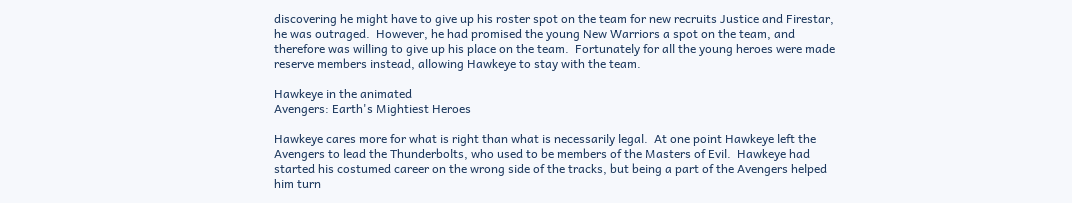discovering he might have to give up his roster spot on the team for new recruits Justice and Firestar, he was outraged.  However, he had promised the young New Warriors a spot on the team, and therefore was willing to give up his place on the team.  Fortunately for all the young heroes were made reserve members instead, allowing Hawkeye to stay with the team.

Hawkeye in the animated
Avengers: Earth's Mightiest Heroes

Hawkeye cares more for what is right than what is necessarily legal.  At one point Hawkeye left the Avengers to lead the Thunderbolts, who used to be members of the Masters of Evil.  Hawkeye had started his costumed career on the wrong side of the tracks, but being a part of the Avengers helped him turn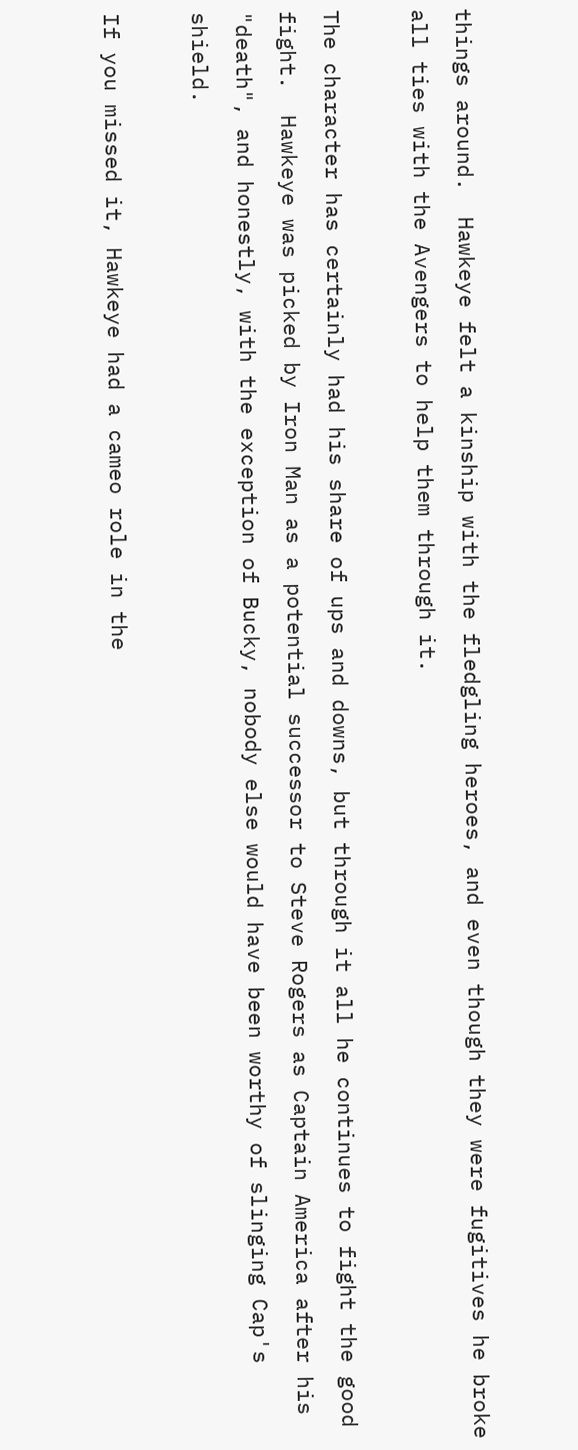things around.  Hawkeye felt a kinship with the fledgling heroes, and even though they were fugitives he broke all ties with the Avengers to help them through it.

The character has certainly had his share of ups and downs, but through it all he continues to fight the good fight.  Hawkeye was picked by Iron Man as a potential successor to Steve Rogers as Captain America after his "death", and honestly, with the exception of Bucky, nobody else would have been worthy of slinging Cap's shield.

If you missed it, Hawkeye had a cameo role in the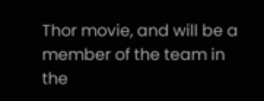Thor movie, and will be a member of the team in the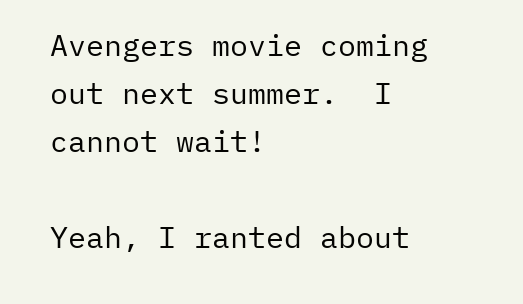Avengers movie coming out next summer.  I cannot wait!

Yeah, I ranted about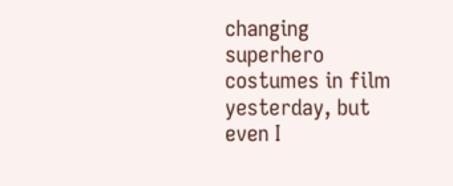changing superhero costumes in film
yesterday, but even I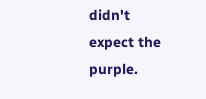didn't expect the purple.